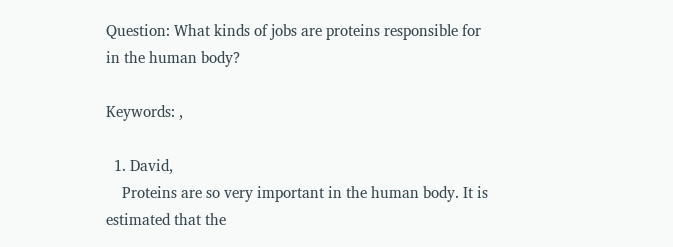Question: What kinds of jobs are proteins responsible for in the human body?

Keywords: ,

  1. David,
    Proteins are so very important in the human body. It is estimated that the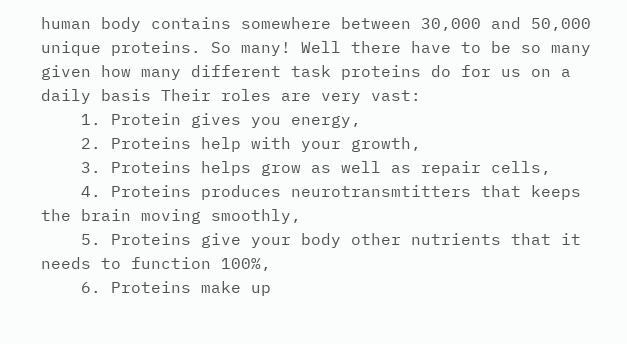human body contains somewhere between 30,000 and 50,000 unique proteins. So many! Well there have to be so many given how many different task proteins do for us on a daily basis Their roles are very vast:
    1. Protein gives you energy,
    2. Proteins help with your growth,
    3. Proteins helps grow as well as repair cells,
    4. Proteins produces neurotransmtitters that keeps the brain moving smoothly,
    5. Proteins give your body other nutrients that it needs to function 100%,
    6. Proteins make up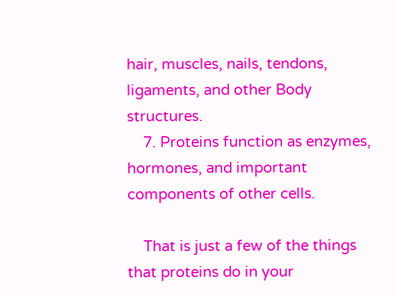hair, muscles, nails, tendons, ligaments, and other Body structures.
    7. Proteins function as enzymes, hormones, and important components of other cells.

    That is just a few of the things that proteins do in your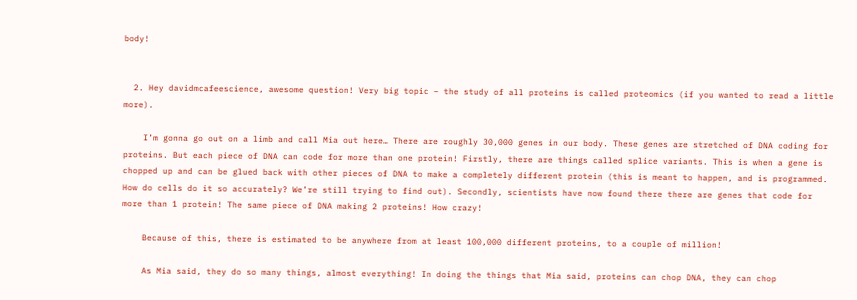body!


  2. Hey davidmcafeescience, awesome question! Very big topic – the study of all proteins is called proteomics (if you wanted to read a little more).

    I’m gonna go out on a limb and call Mia out here… There are roughly 30,000 genes in our body. These genes are stretched of DNA coding for proteins. But each piece of DNA can code for more than one protein! Firstly, there are things called splice variants. This is when a gene is chopped up and can be glued back with other pieces of DNA to make a completely different protein (this is meant to happen, and is programmed. How do cells do it so accurately? We’re still trying to find out). Secondly, scientists have now found there there are genes that code for more than 1 protein! The same piece of DNA making 2 proteins! How crazy!

    Because of this, there is estimated to be anywhere from at least 100,000 different proteins, to a couple of million!

    As Mia said, they do so many things, almost everything! In doing the things that Mia said, proteins can chop DNA, they can chop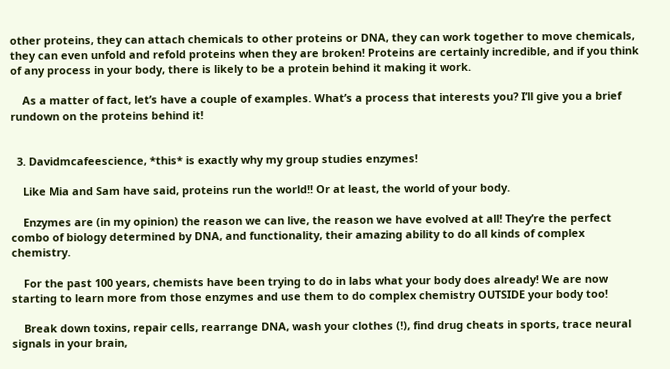other proteins, they can attach chemicals to other proteins or DNA, they can work together to move chemicals, they can even unfold and refold proteins when they are broken! Proteins are certainly incredible, and if you think of any process in your body, there is likely to be a protein behind it making it work.

    As a matter of fact, let’s have a couple of examples. What’s a process that interests you? I’ll give you a brief rundown on the proteins behind it!


  3. Davidmcafeescience, *this* is exactly why my group studies enzymes!

    Like Mia and Sam have said, proteins run the world!! Or at least, the world of your body.

    Enzymes are (in my opinion) the reason we can live, the reason we have evolved at all! They’re the perfect combo of biology determined by DNA, and functionality, their amazing ability to do all kinds of complex chemistry.

    For the past 100 years, chemists have been trying to do in labs what your body does already! We are now starting to learn more from those enzymes and use them to do complex chemistry OUTSIDE your body too!

    Break down toxins, repair cells, rearrange DNA, wash your clothes (!), find drug cheats in sports, trace neural signals in your brain,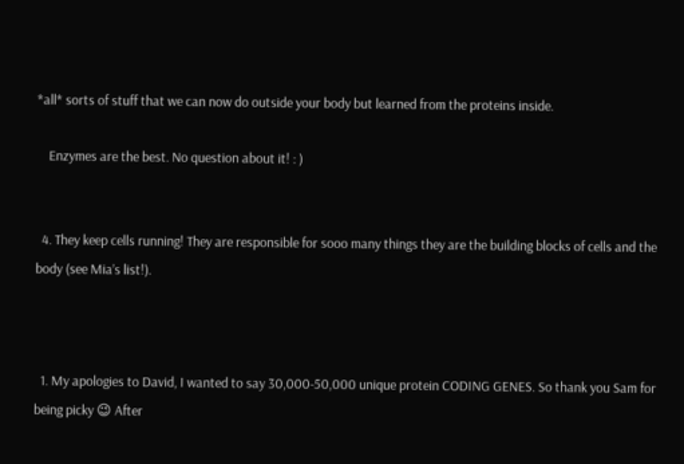*all* sorts of stuff that we can now do outside your body but learned from the proteins inside.

    Enzymes are the best. No question about it! : )


  4. They keep cells running! They are responsible for sooo many things they are the building blocks of cells and the body (see Mia’s list!).



  1. My apologies to David, I wanted to say 30,000-50,000 unique protein CODING GENES. So thank you Sam for being picky 😉 After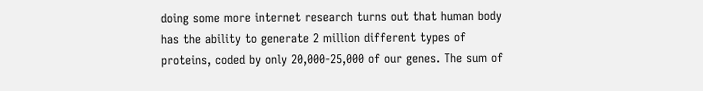doing some more internet research turns out that human body has the ability to generate 2 million different types of proteins, coded by only 20,000-25,000 of our genes. The sum of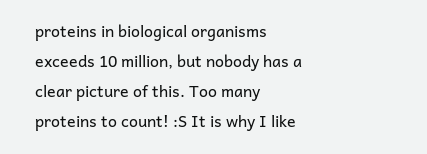proteins in biological organisms exceeds 10 million, but nobody has a clear picture of this. Too many proteins to count! :S It is why I like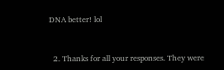DNA better! lol


  2. Thanks for all your responses. They were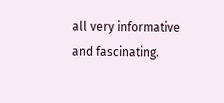all very informative and fascinating.